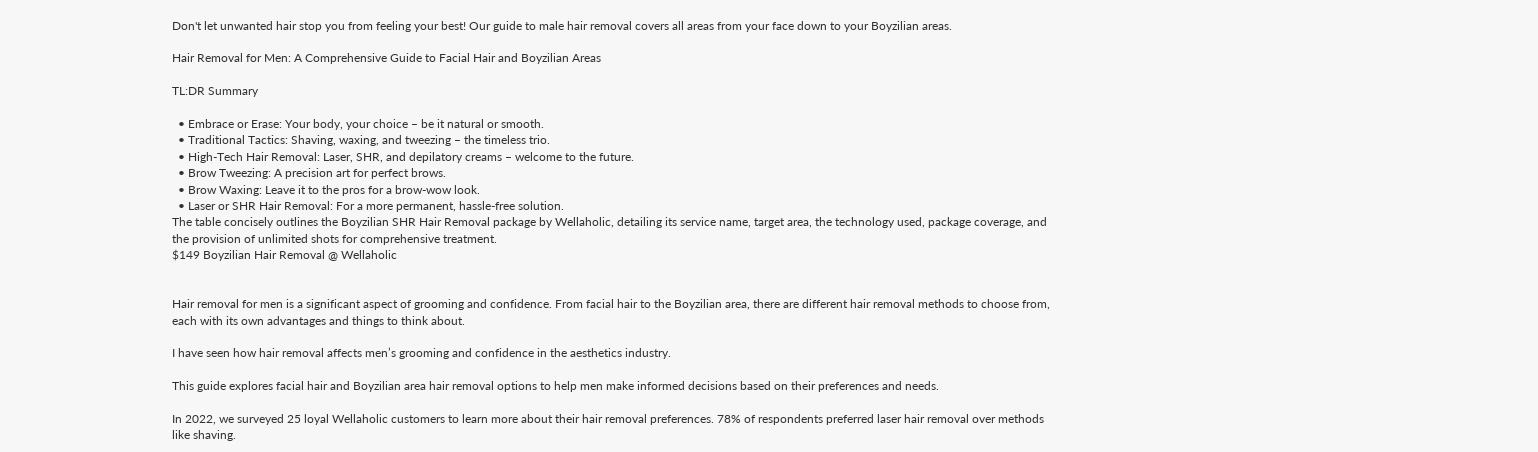Don't let unwanted hair stop you from feeling your best! Our guide to male hair removal covers all areas from your face down to your Boyzilian areas.

Hair Removal for Men: A Comprehensive Guide to Facial Hair and Boyzilian Areas

TL:DR Summary

  • Embrace or Erase: Your body, your choice – be it natural or smooth.
  • Traditional Tactics: Shaving, waxing, and tweezing – the timeless trio.
  • High-Tech Hair Removal: Laser, SHR, and depilatory creams – welcome to the future.
  • Brow Tweezing: A precision art for perfect brows.
  • Brow Waxing: Leave it to the pros for a brow-wow look.
  • Laser or SHR Hair Removal: For a more permanent, hassle-free solution.
The table concisely outlines the Boyzilian SHR Hair Removal package by Wellaholic, detailing its service name, target area, the technology used, package coverage, and the provision of unlimited shots for comprehensive treatment.
$149 Boyzilian Hair Removal @ Wellaholic


Hair removal for men is a significant aspect of grooming and confidence. From facial hair to the Boyzilian area, there are different hair removal methods to choose from, each with its own advantages and things to think about.

I have seen how hair removal affects men’s grooming and confidence in the aesthetics industry.

This guide explores facial hair and Boyzilian area hair removal options to help men make informed decisions based on their preferences and needs.

In 2022, we surveyed 25 loyal Wellaholic customers to learn more about their hair removal preferences. 78% of respondents preferred laser hair removal over methods like shaving.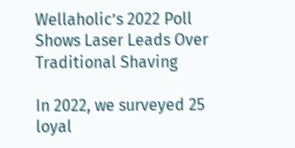Wellaholic’s 2022 Poll Shows Laser Leads Over Traditional Shaving

In 2022, we surveyed 25 loyal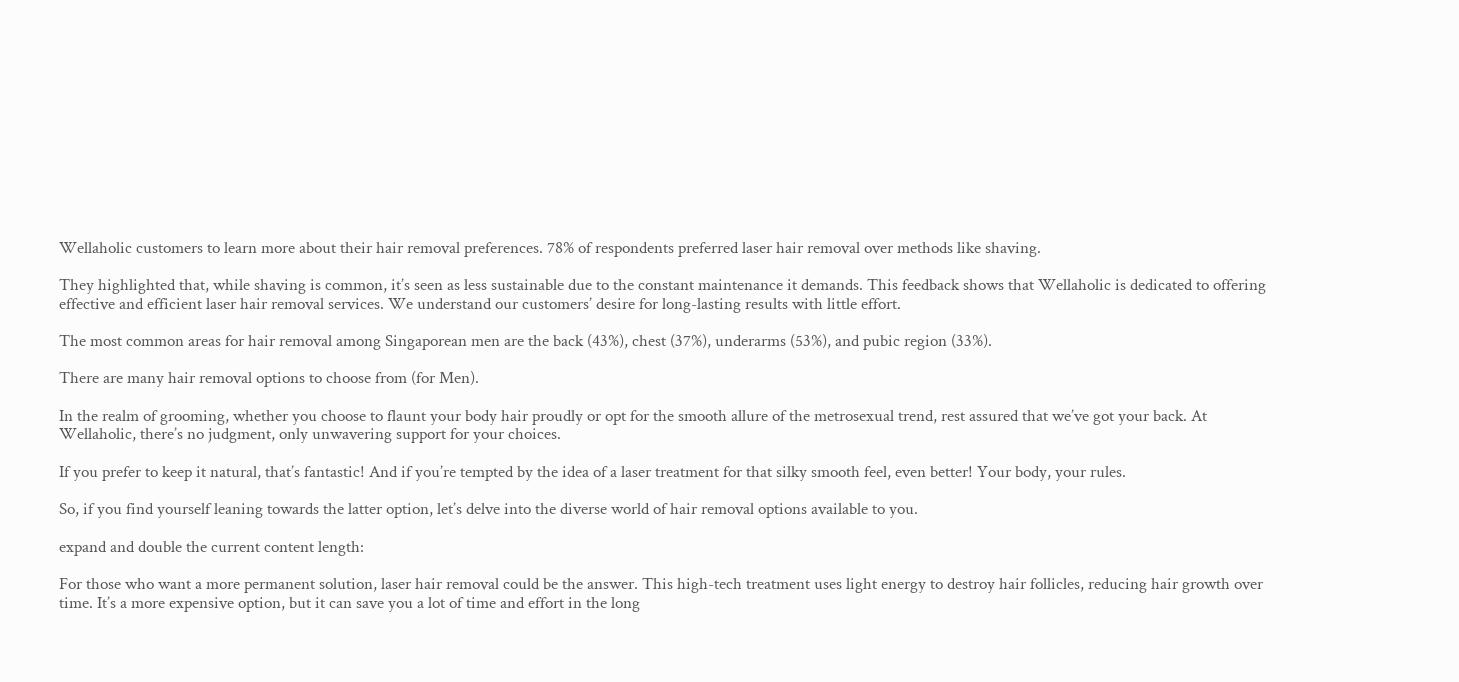Wellaholic customers to learn more about their hair removal preferences. 78% of respondents preferred laser hair removal over methods like shaving.

They highlighted that, while shaving is common, it’s seen as less sustainable due to the constant maintenance it demands. This feedback shows that Wellaholic is dedicated to offering effective and efficient laser hair removal services. We understand our customers’ desire for long-lasting results with little effort.

The most common areas for hair removal among Singaporean men are the back (43%), chest (37%), underarms (53%), and pubic region (33%).

There are many hair removal options to choose from (for Men).

In the realm of grooming, whether you choose to flaunt your body hair proudly or opt for the smooth allure of the metrosexual trend, rest assured that we’ve got your back. At Wellaholic, there’s no judgment, only unwavering support for your choices.

If you prefer to keep it natural, that’s fantastic! And if you’re tempted by the idea of a laser treatment for that silky smooth feel, even better! Your body, your rules.

So, if you find yourself leaning towards the latter option, let’s delve into the diverse world of hair removal options available to you.

expand and double the current content length:

For those who want a more permanent solution, laser hair removal could be the answer. This high-tech treatment uses light energy to destroy hair follicles, reducing hair growth over time. It’s a more expensive option, but it can save you a lot of time and effort in the long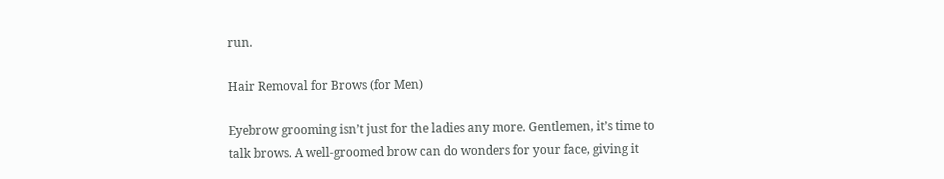run.

Hair Removal for Brows (for Men)

Eyebrow grooming isn’t just for the ladies any more. Gentlemen, it’s time to talk brows. A well-groomed brow can do wonders for your face, giving it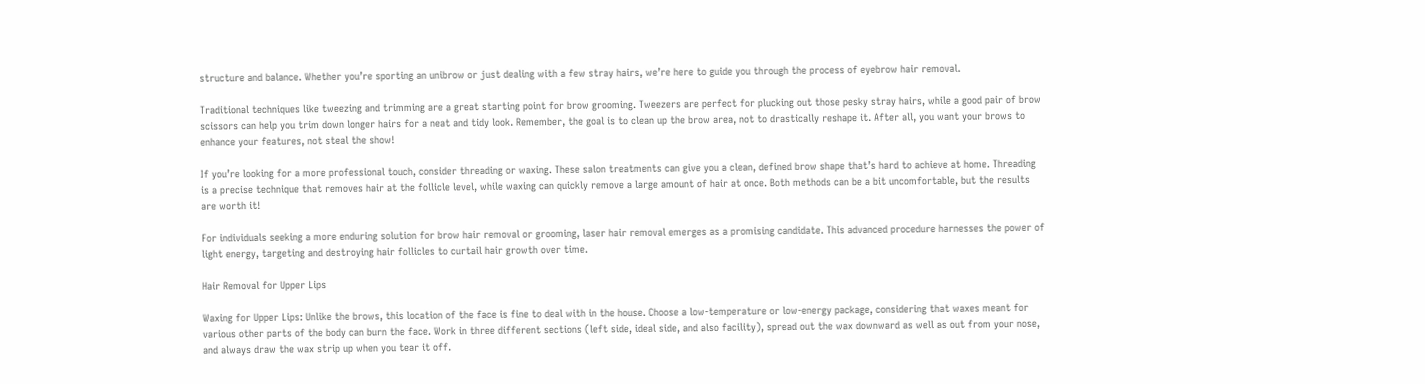structure and balance. Whether you’re sporting an unibrow or just dealing with a few stray hairs, we’re here to guide you through the process of eyebrow hair removal.

Traditional techniques like tweezing and trimming are a great starting point for brow grooming. Tweezers are perfect for plucking out those pesky stray hairs, while a good pair of brow scissors can help you trim down longer hairs for a neat and tidy look. Remember, the goal is to clean up the brow area, not to drastically reshape it. After all, you want your brows to enhance your features, not steal the show!

If you’re looking for a more professional touch, consider threading or waxing. These salon treatments can give you a clean, defined brow shape that’s hard to achieve at home. Threading is a precise technique that removes hair at the follicle level, while waxing can quickly remove a large amount of hair at once. Both methods can be a bit uncomfortable, but the results are worth it!

For individuals seeking a more enduring solution for brow hair removal or grooming, laser hair removal emerges as a promising candidate. This advanced procedure harnesses the power of light energy, targeting and destroying hair follicles to curtail hair growth over time.

Hair Removal for Upper Lips

Waxing for Upper Lips: Unlike the brows, this location of the face is fine to deal with in the house. Choose a low-temperature or low-energy package, considering that waxes meant for various other parts of the body can burn the face. Work in three different sections (left side, ideal side, and also facility), spread out the wax downward as well as out from your nose, and always draw the wax strip up when you tear it off.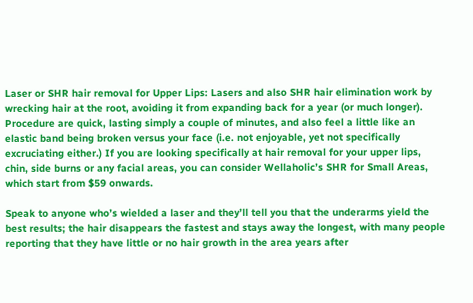Laser or SHR hair removal for Upper Lips: Lasers and also SHR hair elimination work by wrecking hair at the root, avoiding it from expanding back for a year (or much longer). Procedure are quick, lasting simply a couple of minutes, and also feel a little like an elastic band being broken versus your face (i.e. not enjoyable, yet not specifically excruciating either.) If you are looking specifically at hair removal for your upper lips, chin, side burns or any facial areas, you can consider Wellaholic’s SHR for Small Areas, which start from $59 onwards.

Speak to anyone who’s wielded a laser and they’ll tell you that the underarms yield the best results; the hair disappears the fastest and stays away the longest, with many people reporting that they have little or no hair growth in the area years after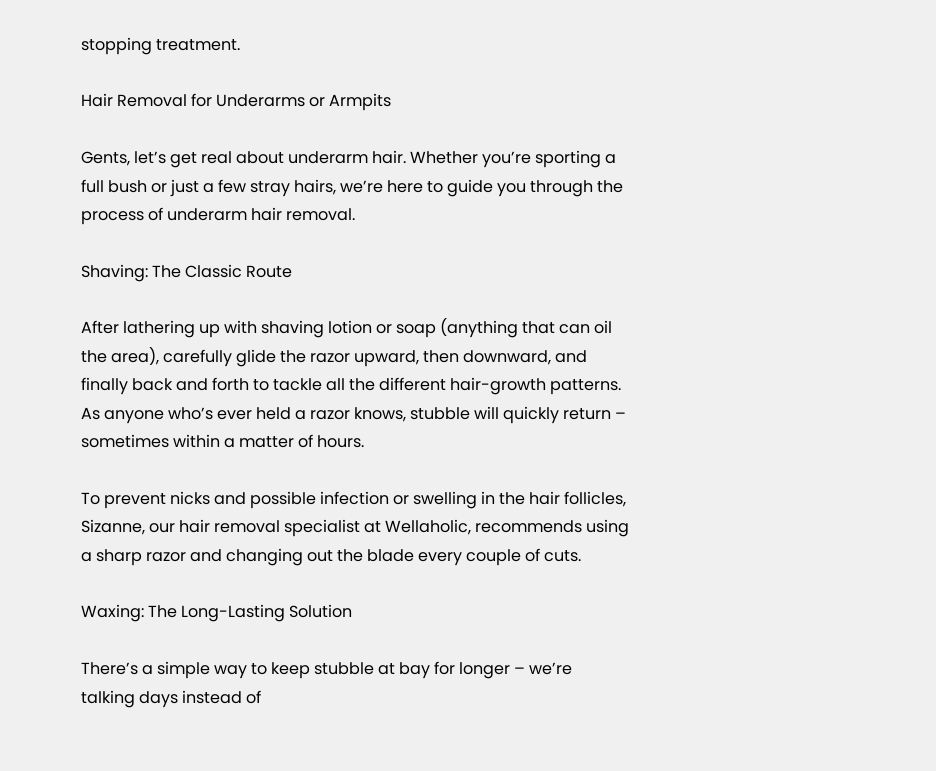stopping treatment.

Hair Removal for Underarms or Armpits

Gents, let’s get real about underarm hair. Whether you’re sporting a full bush or just a few stray hairs, we’re here to guide you through the process of underarm hair removal.

Shaving: The Classic Route

After lathering up with shaving lotion or soap (anything that can oil the area), carefully glide the razor upward, then downward, and finally back and forth to tackle all the different hair-growth patterns. As anyone who’s ever held a razor knows, stubble will quickly return – sometimes within a matter of hours.

To prevent nicks and possible infection or swelling in the hair follicles, Sizanne, our hair removal specialist at Wellaholic, recommends using a sharp razor and changing out the blade every couple of cuts.

Waxing: The Long-Lasting Solution

There’s a simple way to keep stubble at bay for longer – we’re talking days instead of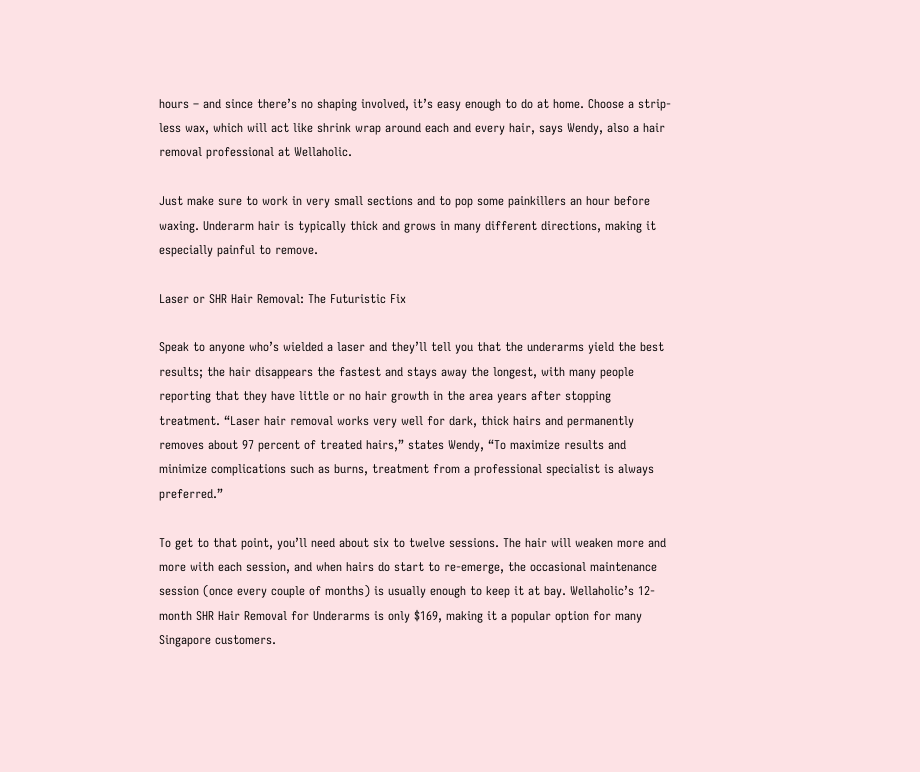hours – and since there’s no shaping involved, it’s easy enough to do at home. Choose a strip-less wax, which will act like shrink wrap around each and every hair, says Wendy, also a hair removal professional at Wellaholic.

Just make sure to work in very small sections and to pop some painkillers an hour before waxing. Underarm hair is typically thick and grows in many different directions, making it especially painful to remove.

Laser or SHR Hair Removal: The Futuristic Fix

Speak to anyone who’s wielded a laser and they’ll tell you that the underarms yield the best results; the hair disappears the fastest and stays away the longest, with many people reporting that they have little or no hair growth in the area years after stopping treatment. “Laser hair removal works very well for dark, thick hairs and permanently removes about 97 percent of treated hairs,” states Wendy, “To maximize results and minimize complications such as burns, treatment from a professional specialist is always preferred.”

To get to that point, you’ll need about six to twelve sessions. The hair will weaken more and more with each session, and when hairs do start to re-emerge, the occasional maintenance session (once every couple of months) is usually enough to keep it at bay. Wellaholic’s 12-month SHR Hair Removal for Underarms is only $169, making it a popular option for many Singapore customers.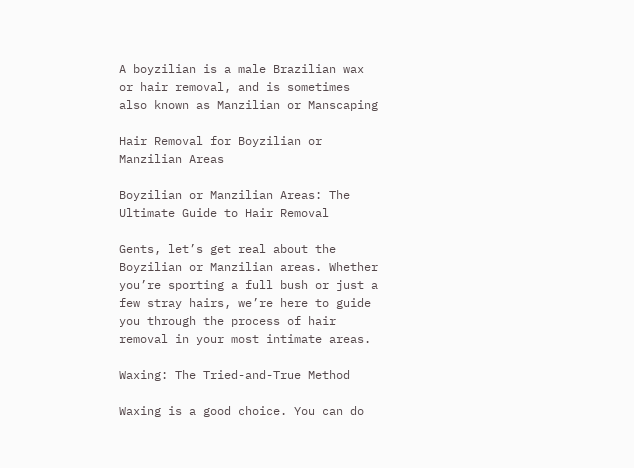A boyzilian is a male Brazilian wax or hair removal, and is sometimes also known as Manzilian or Manscaping

Hair Removal for Boyzilian or Manzilian Areas

Boyzilian or Manzilian Areas: The Ultimate Guide to Hair Removal

Gents, let’s get real about the Boyzilian or Manzilian areas. Whether you’re sporting a full bush or just a few stray hairs, we’re here to guide you through the process of hair removal in your most intimate areas.

Waxing: The Tried-and-True Method

Waxing is a good choice. You can do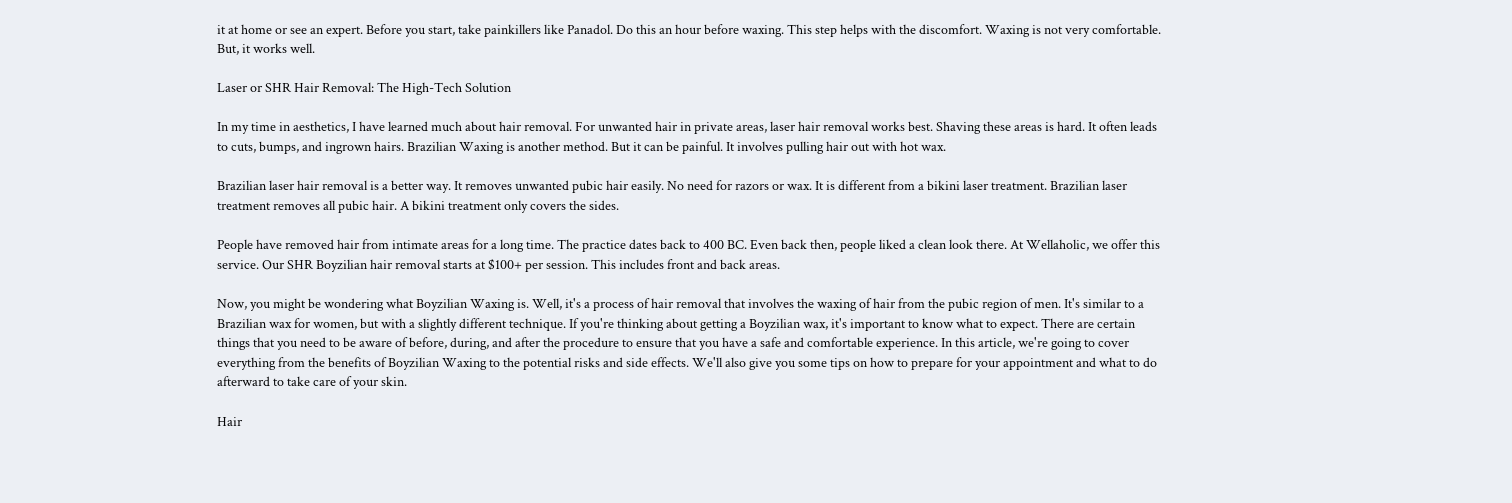it at home or see an expert. Before you start, take painkillers like Panadol. Do this an hour before waxing. This step helps with the discomfort. Waxing is not very comfortable. But, it works well.

Laser or SHR Hair Removal: The High-Tech Solution

In my time in aesthetics, I have learned much about hair removal. For unwanted hair in private areas, laser hair removal works best. Shaving these areas is hard. It often leads to cuts, bumps, and ingrown hairs. Brazilian Waxing is another method. But it can be painful. It involves pulling hair out with hot wax.

Brazilian laser hair removal is a better way. It removes unwanted pubic hair easily. No need for razors or wax. It is different from a bikini laser treatment. Brazilian laser treatment removes all pubic hair. A bikini treatment only covers the sides.

People have removed hair from intimate areas for a long time. The practice dates back to 400 BC. Even back then, people liked a clean look there. At Wellaholic, we offer this service. Our SHR Boyzilian hair removal starts at $100+ per session. This includes front and back areas.

Now, you might be wondering what Boyzilian Waxing is. Well, it's a process of hair removal that involves the waxing of hair from the pubic region of men. It's similar to a Brazilian wax for women, but with a slightly different technique. If you're thinking about getting a Boyzilian wax, it's important to know what to expect. There are certain things that you need to be aware of before, during, and after the procedure to ensure that you have a safe and comfortable experience. In this article, we're going to cover everything from the benefits of Boyzilian Waxing to the potential risks and side effects. We'll also give you some tips on how to prepare for your appointment and what to do afterward to take care of your skin.

Hair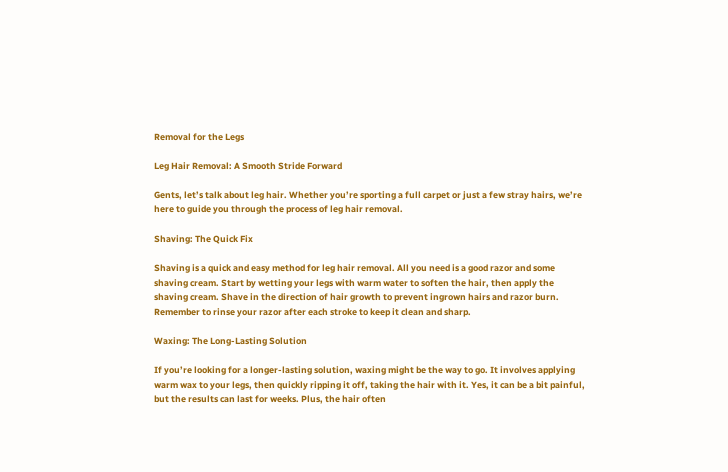Removal for the Legs

Leg Hair Removal: A Smooth Stride Forward

Gents, let’s talk about leg hair. Whether you’re sporting a full carpet or just a few stray hairs, we’re here to guide you through the process of leg hair removal.

Shaving: The Quick Fix

Shaving is a quick and easy method for leg hair removal. All you need is a good razor and some shaving cream. Start by wetting your legs with warm water to soften the hair, then apply the shaving cream. Shave in the direction of hair growth to prevent ingrown hairs and razor burn. Remember to rinse your razor after each stroke to keep it clean and sharp.

Waxing: The Long-Lasting Solution

If you’re looking for a longer-lasting solution, waxing might be the way to go. It involves applying warm wax to your legs, then quickly ripping it off, taking the hair with it. Yes, it can be a bit painful, but the results can last for weeks. Plus, the hair often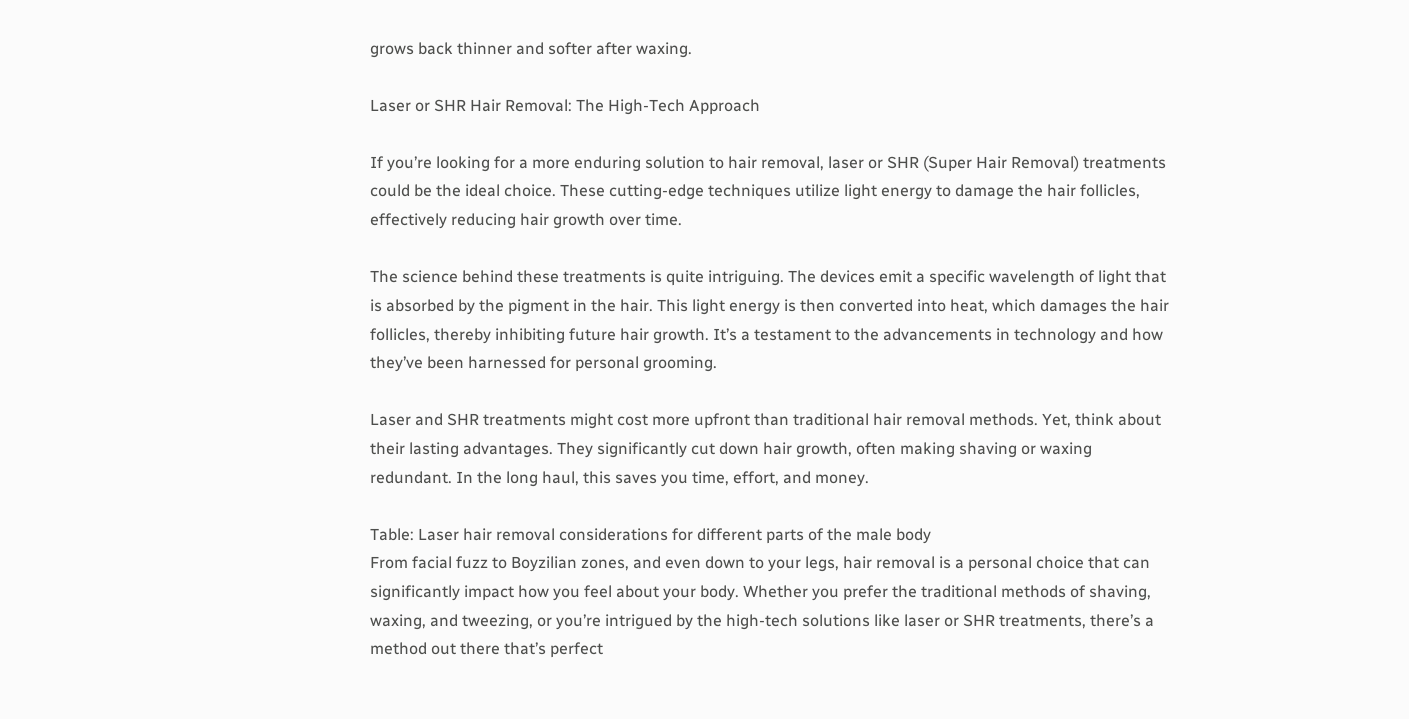grows back thinner and softer after waxing.

Laser or SHR Hair Removal: The High-Tech Approach

If you’re looking for a more enduring solution to hair removal, laser or SHR (Super Hair Removal) treatments could be the ideal choice. These cutting-edge techniques utilize light energy to damage the hair follicles, effectively reducing hair growth over time.

The science behind these treatments is quite intriguing. The devices emit a specific wavelength of light that is absorbed by the pigment in the hair. This light energy is then converted into heat, which damages the hair follicles, thereby inhibiting future hair growth. It’s a testament to the advancements in technology and how they’ve been harnessed for personal grooming.

Laser and SHR treatments might cost more upfront than traditional hair removal methods. Yet, think about their lasting advantages. They significantly cut down hair growth, often making shaving or waxing redundant. In the long haul, this saves you time, effort, and money.

Table: Laser hair removal considerations for different parts of the male body
From facial fuzz to Boyzilian zones, and even down to your legs, hair removal is a personal choice that can significantly impact how you feel about your body. Whether you prefer the traditional methods of shaving, waxing, and tweezing, or you’re intrigued by the high-tech solutions like laser or SHR treatments, there’s a method out there that’s perfect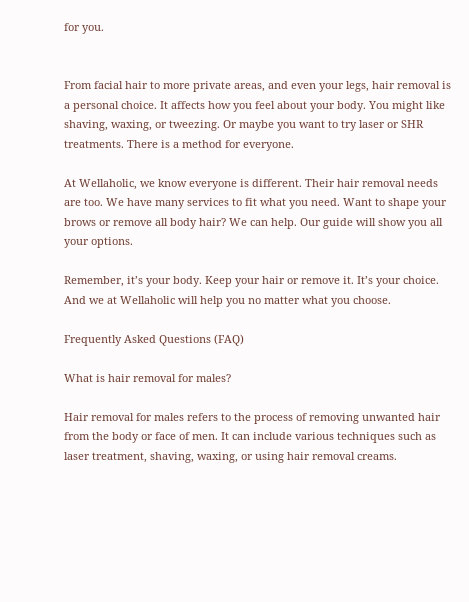for you.


From facial hair to more private areas, and even your legs, hair removal is a personal choice. It affects how you feel about your body. You might like shaving, waxing, or tweezing. Or maybe you want to try laser or SHR treatments. There is a method for everyone.

At Wellaholic, we know everyone is different. Their hair removal needs are too. We have many services to fit what you need. Want to shape your brows or remove all body hair? We can help. Our guide will show you all your options.

Remember, it’s your body. Keep your hair or remove it. It’s your choice. And we at Wellaholic will help you no matter what you choose.

Frequently Asked Questions (FAQ)

What is hair removal for males?

Hair removal for males refers to the process of removing unwanted hair from the body or face of men. It can include various techniques such as laser treatment, shaving, waxing, or using hair removal creams.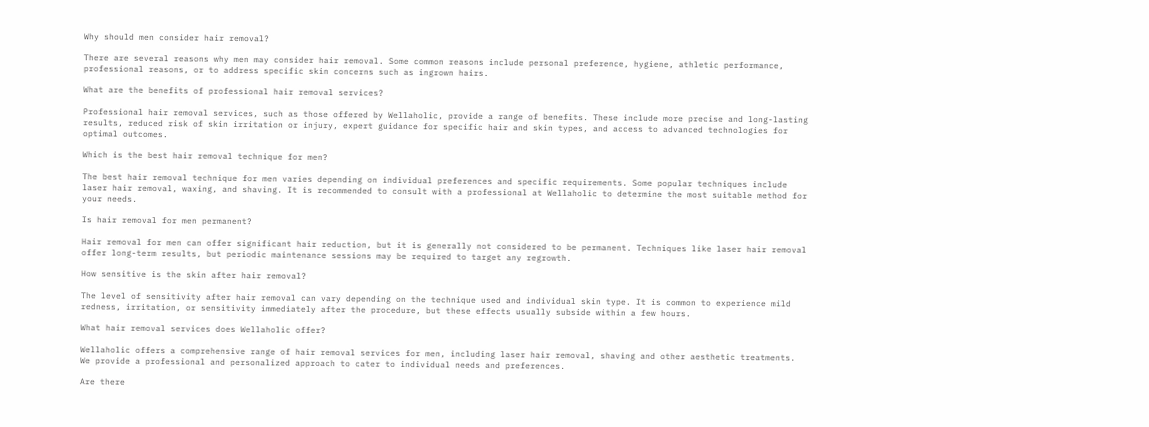Why should men consider hair removal?

There are several reasons why men may consider hair removal. Some common reasons include personal preference, hygiene, athletic performance, professional reasons, or to address specific skin concerns such as ingrown hairs.

What are the benefits of professional hair removal services?

Professional hair removal services, such as those offered by Wellaholic, provide a range of benefits. These include more precise and long-lasting results, reduced risk of skin irritation or injury, expert guidance for specific hair and skin types, and access to advanced technologies for optimal outcomes.

Which is the best hair removal technique for men?

The best hair removal technique for men varies depending on individual preferences and specific requirements. Some popular techniques include laser hair removal, waxing, and shaving. It is recommended to consult with a professional at Wellaholic to determine the most suitable method for your needs.

Is hair removal for men permanent?

Hair removal for men can offer significant hair reduction, but it is generally not considered to be permanent. Techniques like laser hair removal offer long-term results, but periodic maintenance sessions may be required to target any regrowth.

How sensitive is the skin after hair removal?

The level of sensitivity after hair removal can vary depending on the technique used and individual skin type. It is common to experience mild redness, irritation, or sensitivity immediately after the procedure, but these effects usually subside within a few hours.

What hair removal services does Wellaholic offer?

Wellaholic offers a comprehensive range of hair removal services for men, including laser hair removal, shaving and other aesthetic treatments. We provide a professional and personalized approach to cater to individual needs and preferences.

Are there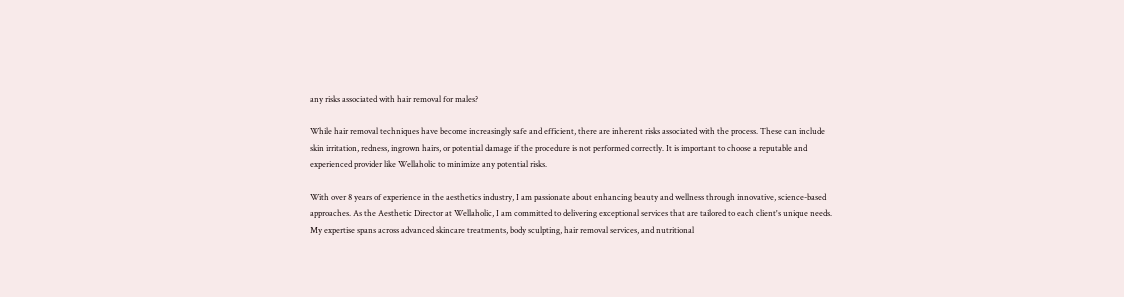any risks associated with hair removal for males?

While hair removal techniques have become increasingly safe and efficient, there are inherent risks associated with the process. These can include skin irritation, redness, ingrown hairs, or potential damage if the procedure is not performed correctly. It is important to choose a reputable and experienced provider like Wellaholic to minimize any potential risks.

With over 8 years of experience in the aesthetics industry, I am passionate about enhancing beauty and wellness through innovative, science-based approaches. As the Aesthetic Director at Wellaholic, I am committed to delivering exceptional services that are tailored to each client's unique needs. My expertise spans across advanced skincare treatments, body sculpting, hair removal services, and nutritional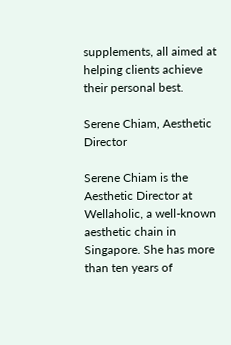supplements, all aimed at helping clients achieve their personal best.

Serene Chiam, Aesthetic Director

Serene Chiam is the Aesthetic Director at Wellaholic, a well-known aesthetic chain in Singapore. She has more than ten years of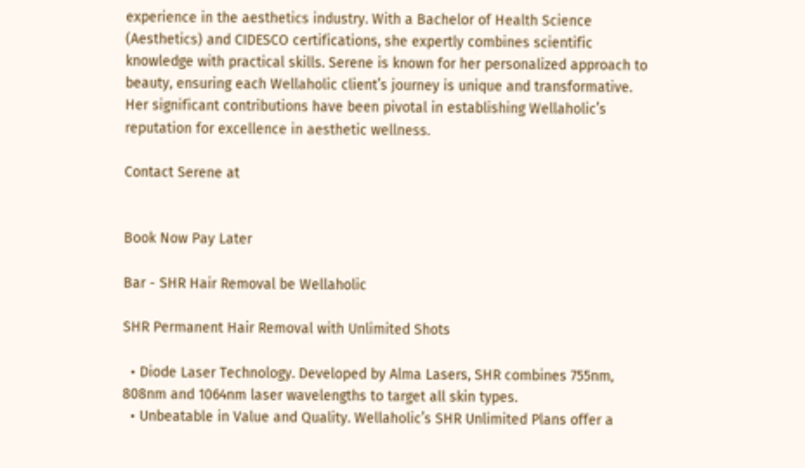experience in the aesthetics industry. With a Bachelor of Health Science (Aesthetics) and CIDESCO certifications, she expertly combines scientific knowledge with practical skills. Serene is known for her personalized approach to beauty, ensuring each Wellaholic client’s journey is unique and transformative. Her significant contributions have been pivotal in establishing Wellaholic’s reputation for excellence in aesthetic wellness.

Contact Serene at


Book Now Pay Later

Bar - SHR Hair Removal be Wellaholic

SHR Permanent Hair Removal with Unlimited Shots

  • Diode Laser Technology. Developed by Alma Lasers, SHR combines 755nm, 808nm and 1064nm laser wavelengths to target all skin types.
  • Unbeatable in Value and Quality. Wellaholic’s SHR Unlimited Plans offer a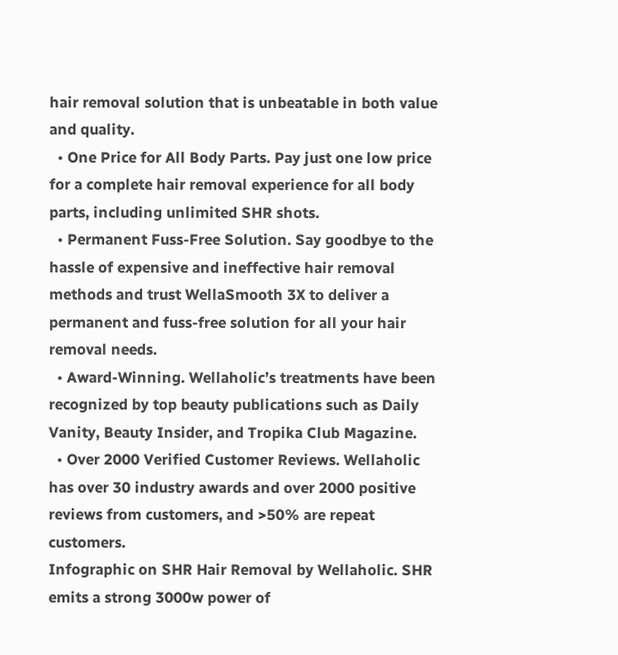hair removal solution that is unbeatable in both value and quality.
  • One Price for All Body Parts. Pay just one low price for a complete hair removal experience for all body parts, including unlimited SHR shots.
  • Permanent Fuss-Free Solution. Say goodbye to the hassle of expensive and ineffective hair removal methods and trust WellaSmooth 3X to deliver a permanent and fuss-free solution for all your hair removal needs.
  • Award-Winning. Wellaholic’s treatments have been recognized by top beauty publications such as Daily Vanity, Beauty Insider, and Tropika Club Magazine.
  • Over 2000 Verified Customer Reviews. Wellaholic has over 30 industry awards and over 2000 positive reviews from customers, and >50% are repeat customers.
Infographic on SHR Hair Removal by Wellaholic. SHR emits a strong 3000w power of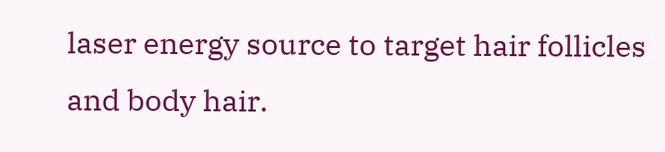laser energy source to target hair follicles and body hair.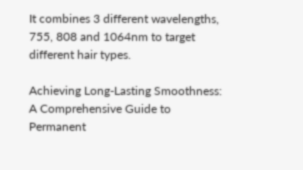It combines 3 different wavelengths, 755, 808 and 1064nm to target different hair types.

Achieving Long-Lasting Smoothness: A Comprehensive Guide to Permanent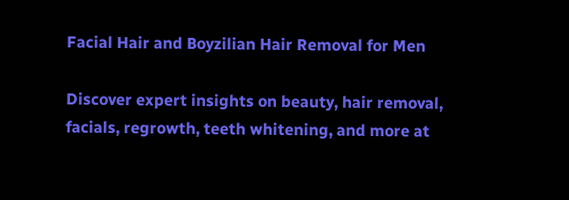Facial Hair and Boyzilian Hair Removal for Men

Discover expert insights on beauty, hair removal, facials, regrowth, teeth whitening, and more at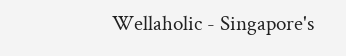Wellaholic - Singapore's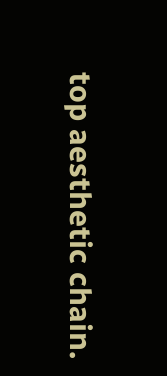top aesthetic chain.